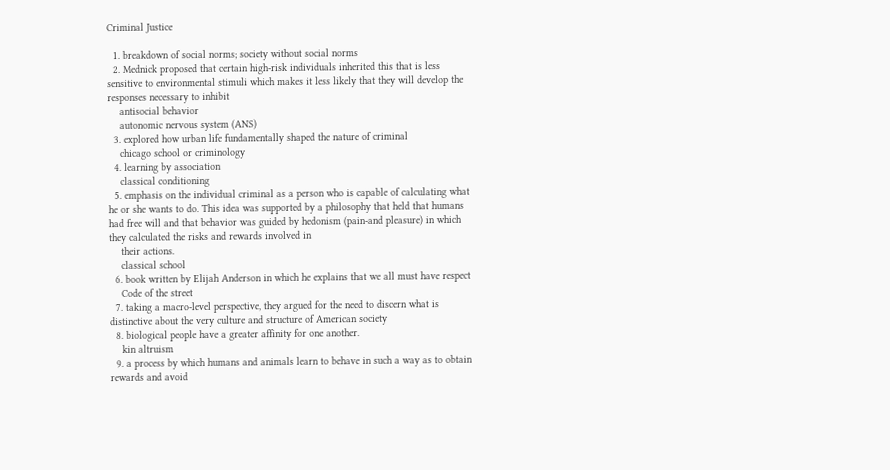Criminal Justice

  1. breakdown of social norms; society without social norms
  2. Mednick proposed that certain high-risk individuals inherited this that is less sensitive to environmental stimuli which makes it less likely that they will develop the responses necessary to inhibit
    antisocial behavior
    autonomic nervous system (ANS)
  3. explored how urban life fundamentally shaped the nature of criminal
    chicago school or criminology
  4. learning by association
    classical conditioning
  5. emphasis on the individual criminal as a person who is capable of calculating what he or she wants to do. This idea was supported by a philosophy that held that humans had free will and that behavior was guided by hedonism (pain-and pleasure) in which they calculated the risks and rewards involved in
    their actions.
    classical school
  6. book written by Elijah Anderson in which he explains that we all must have respect
    Code of the street
  7. taking a macro-level perspective, they argued for the need to discern what is distinctive about the very culture and structure of American society
  8. biological people have a greater affinity for one another.
    kin altruism
  9. a process by which humans and animals learn to behave in such a way as to obtain rewards and avoid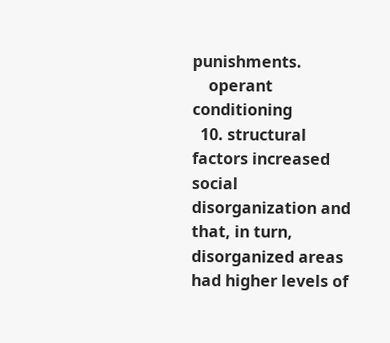punishments.
    operant conditioning
  10. structural factors increased social disorganization and that, in turn, disorganized areas had higher levels of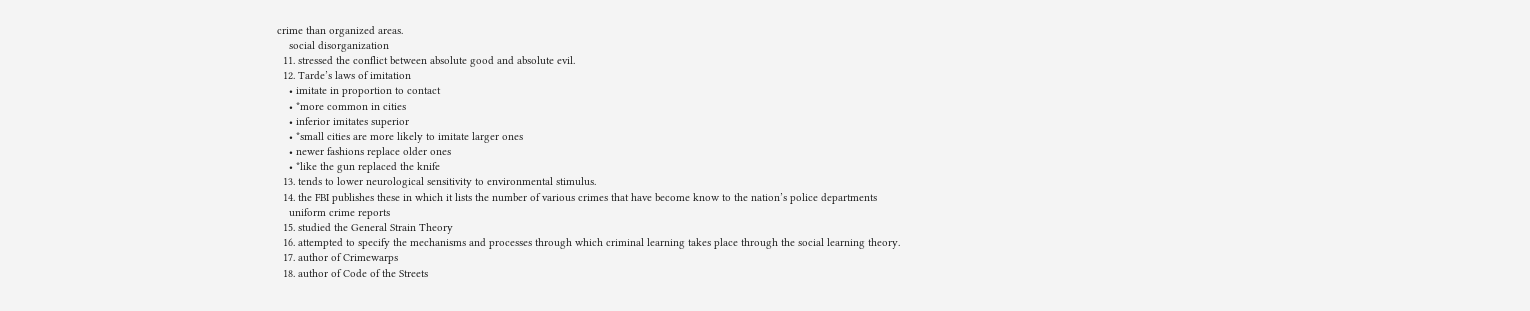crime than organized areas.
    social disorganization
  11. stressed the conflict between absolute good and absolute evil.
  12. Tarde’s laws of imitation
    • imitate in proportion to contact
    • *more common in cities
    • inferior imitates superior
    • *small cities are more likely to imitate larger ones
    • newer fashions replace older ones
    • *like the gun replaced the knife
  13. tends to lower neurological sensitivity to environmental stimulus.
  14. the FBI publishes these in which it lists the number of various crimes that have become know to the nation’s police departments
    uniform crime reports
  15. studied the General Strain Theory
  16. attempted to specify the mechanisms and processes through which criminal learning takes place through the social learning theory.
  17. author of Crimewarps
  18. author of Code of the Streets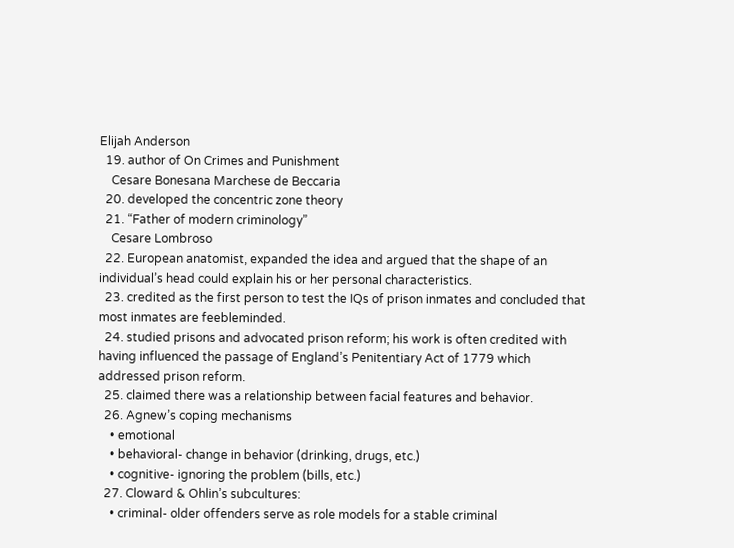Elijah Anderson
  19. author of On Crimes and Punishment
    Cesare Bonesana Marchese de Beccaria
  20. developed the concentric zone theory
  21. “Father of modern criminology”
    Cesare Lombroso
  22. European anatomist, expanded the idea and argued that the shape of an individual’s head could explain his or her personal characteristics.
  23. credited as the first person to test the IQs of prison inmates and concluded that most inmates are feebleminded.
  24. studied prisons and advocated prison reform; his work is often credited with having influenced the passage of England’s Penitentiary Act of 1779 which addressed prison reform.
  25. claimed there was a relationship between facial features and behavior.
  26. Agnew’s coping mechanisms
    • emotional
    • behavioral- change in behavior (drinking, drugs, etc.)
    • cognitive- ignoring the problem (bills, etc.)
  27. Cloward & Ohlin’s subcultures:
    • criminal- older offenders serve as role models for a stable criminal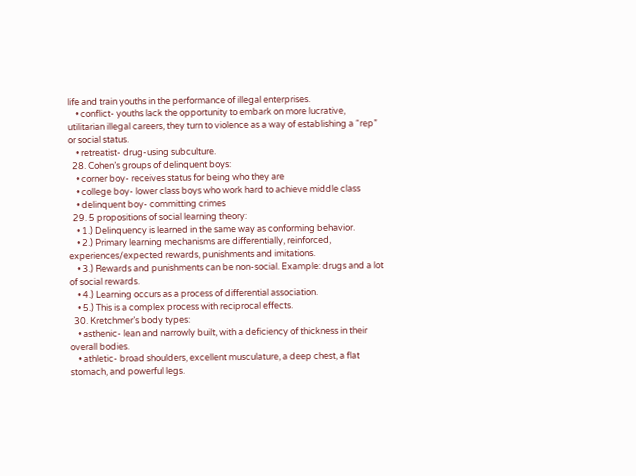life and train youths in the performance of illegal enterprises.
    • conflict- youths lack the opportunity to embark on more lucrative, utilitarian illegal careers, they turn to violence as a way of establishing a “rep” or social status.
    • retreatist- drug-using subculture.
  28. Cohen’s groups of delinquent boys:
    • corner boy- receives status for being who they are
    • college boy- lower class boys who work hard to achieve middle class
    • delinquent boy- committing crimes
  29. 5 propositions of social learning theory:
    • 1.) Delinquency is learned in the same way as conforming behavior.
    • 2.) Primary learning mechanisms are differentially, reinforced, experiences/expected rewards, punishments and imitations.
    • 3.) Rewards and punishments can be non-social. Example: drugs and a lot of social rewards.
    • 4.) Learning occurs as a process of differential association.
    • 5.) This is a complex process with reciprocal effects.
  30. Kretchmer’s body types:
    • asthenic- lean and narrowly built, with a deficiency of thickness in their overall bodies.
    • athletic- broad shoulders, excellent musculature, a deep chest, a flat stomach, and powerful legs.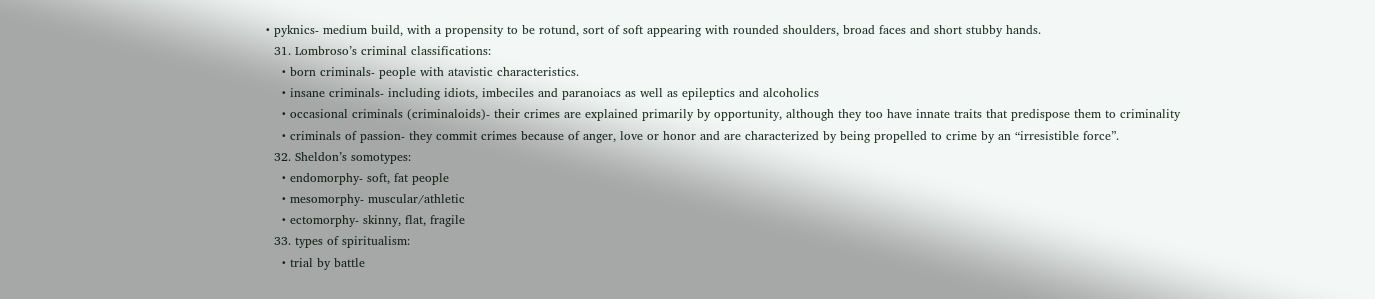• pyknics- medium build, with a propensity to be rotund, sort of soft appearing with rounded shoulders, broad faces and short stubby hands.
  31. Lombroso’s criminal classifications:
    • born criminals- people with atavistic characteristics.
    • insane criminals- including idiots, imbeciles and paranoiacs as well as epileptics and alcoholics
    • occasional criminals (criminaloids)- their crimes are explained primarily by opportunity, although they too have innate traits that predispose them to criminality
    • criminals of passion- they commit crimes because of anger, love or honor and are characterized by being propelled to crime by an “irresistible force”.
  32. Sheldon’s somotypes:
    • endomorphy- soft, fat people
    • mesomorphy- muscular/athletic
    • ectomorphy- skinny, flat, fragile
  33. types of spiritualism:
    • trial by battle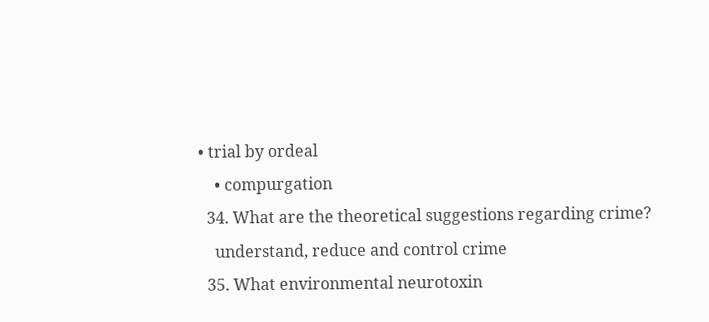• trial by ordeal
    • compurgation
  34. What are the theoretical suggestions regarding crime?
    understand, reduce and control crime
  35. What environmental neurotoxin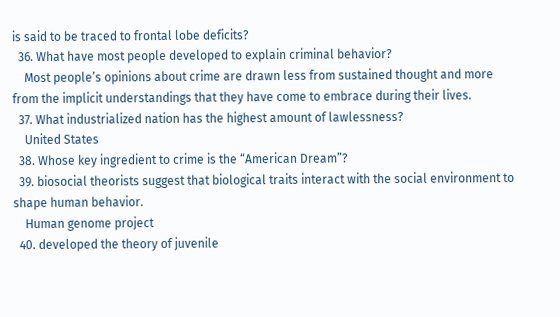is said to be traced to frontal lobe deficits?
  36. What have most people developed to explain criminal behavior?
    Most people’s opinions about crime are drawn less from sustained thought and more from the implicit understandings that they have come to embrace during their lives.
  37. What industrialized nation has the highest amount of lawlessness?
    United States
  38. Whose key ingredient to crime is the “American Dream”?
  39. biosocial theorists suggest that biological traits interact with the social environment to shape human behavior.
    Human genome project
  40. developed the theory of juvenile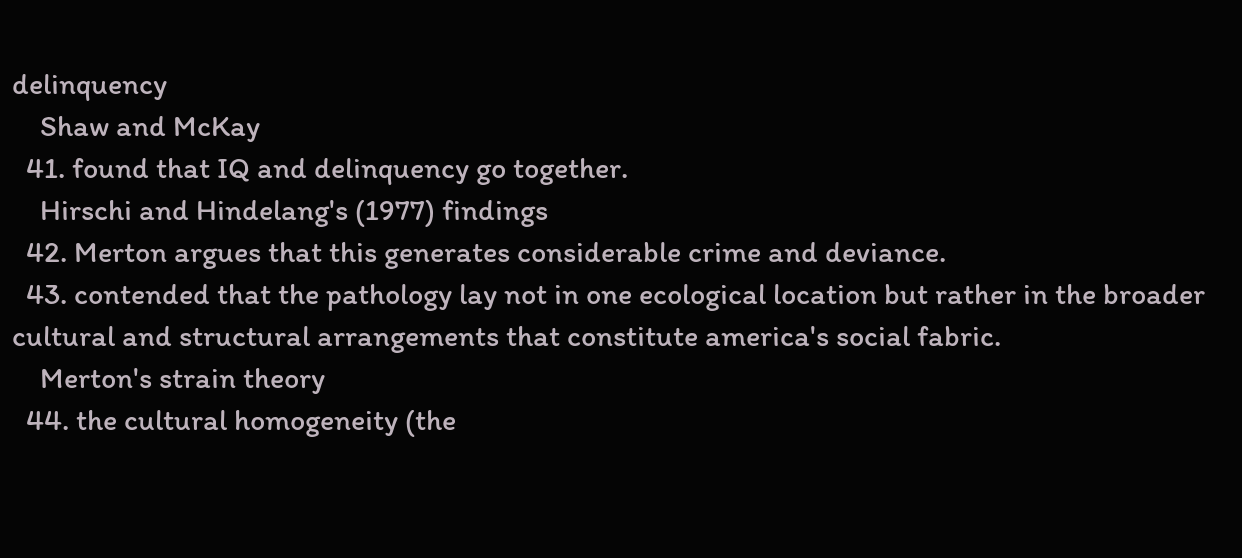delinquency
    Shaw and McKay
  41. found that IQ and delinquency go together.
    Hirschi and Hindelang's (1977) findings
  42. Merton argues that this generates considerable crime and deviance.
  43. contended that the pathology lay not in one ecological location but rather in the broader cultural and structural arrangements that constitute america's social fabric.
    Merton's strain theory
  44. the cultural homogeneity (the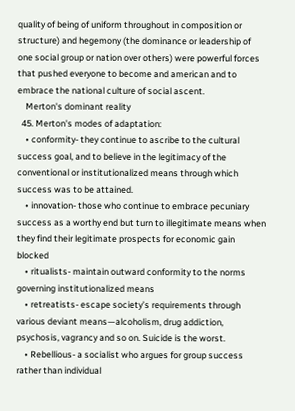quality of being of uniform throughout in composition or structure) and hegemony (the dominance or leadership of one social group or nation over others) were powerful forces that pushed everyone to become and american and to embrace the national culture of social ascent.
    Merton's dominant reality
  45. Merton's modes of adaptation:
    • conformity- they continue to ascribe to the cultural success goal, and to believe in the legitimacy of the conventional or institutionalized means through which success was to be attained.
    • innovation- those who continue to embrace pecuniary success as a worthy end but turn to illegitimate means when they find their legitimate prospects for economic gain blocked
    • ritualists- maintain outward conformity to the norms governing institutionalized means
    • retreatists- escape society’s requirements through various deviant means—alcoholism, drug addiction, psychosis, vagrancy and so on. Suicide is the worst.
    • Rebellious- a socialist who argues for group success rather than individual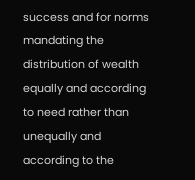success and for norms mandating the distribution of wealth equally and according to need rather than unequally and according to the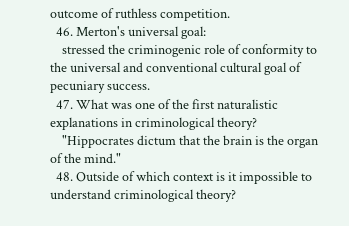outcome of ruthless competition.
  46. Merton's universal goal:
    stressed the criminogenic role of conformity to the universal and conventional cultural goal of pecuniary success.
  47. What was one of the first naturalistic explanations in criminological theory?
    "Hippocrates dictum that the brain is the organ of the mind."
  48. Outside of which context is it impossible to understand criminological theory?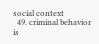social context
  49. criminal behavior is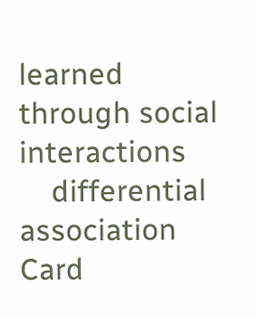learned through social interactions
    differential association
Card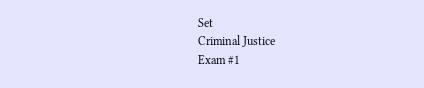Set
Criminal Justice
Exam #1